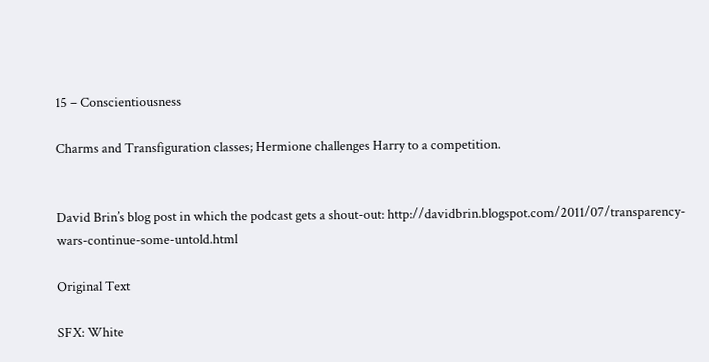15 – Conscientiousness

Charms and Transfiguration classes; Hermione challenges Harry to a competition.


David Brin’s blog post in which the podcast gets a shout-out: http://davidbrin.blogspot.com/2011/07/transparency-wars-continue-some-untold.html

Original Text

SFX: White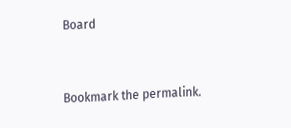Board


Bookmark the permalink.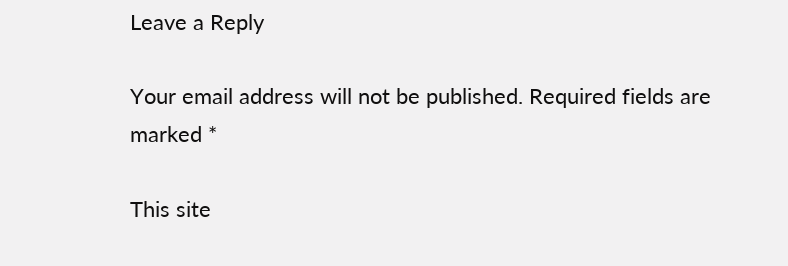Leave a Reply

Your email address will not be published. Required fields are marked *

This site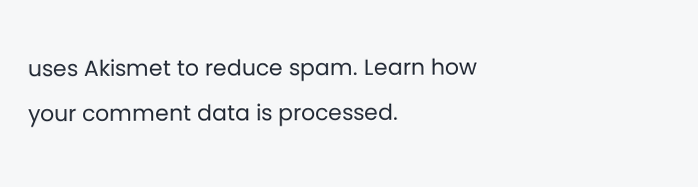uses Akismet to reduce spam. Learn how your comment data is processed.